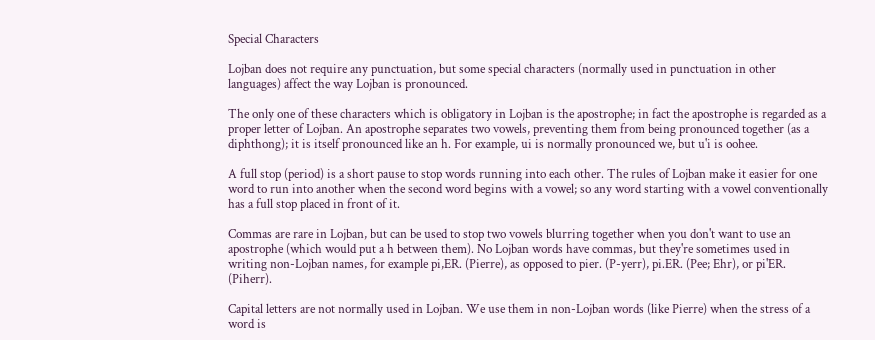Special Characters

Lojban does not require any punctuation, but some special characters (normally used in punctuation in other languages) affect the way Lojban is pronounced.

The only one of these characters which is obligatory in Lojban is the apostrophe; in fact the apostrophe is regarded as a proper letter of Lojban. An apostrophe separates two vowels, preventing them from being pronounced together (as a diphthong); it is itself pronounced like an h. For example, ui is normally pronounced we, but u'i is oohee.

A full stop (period) is a short pause to stop words running into each other. The rules of Lojban make it easier for one word to run into another when the second word begins with a vowel; so any word starting with a vowel conventionally has a full stop placed in front of it.

Commas are rare in Lojban, but can be used to stop two vowels blurring together when you don't want to use an apostrophe (which would put a h between them). No Lojban words have commas, but they're sometimes used in writing non-Lojban names, for example pi,ER. (Pierre), as opposed to pier. (P-yerr), pi.ER. (Pee; Ehr), or pi'ER. (Piherr).

Capital letters are not normally used in Lojban. We use them in non-Lojban words (like Pierre) when the stress of a word is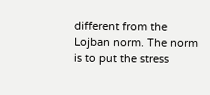different from the Lojban norm. The norm is to put the stress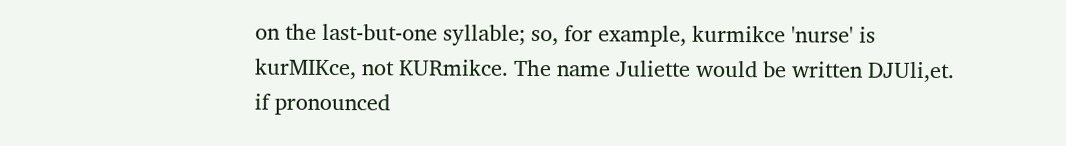on the last-but-one syllable; so, for example, kurmikce 'nurse' is kurMIKce, not KURmikce. The name Juliette would be written DJUli,et. if pronounced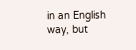in an English way, but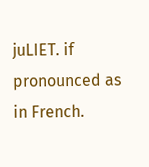juLIET. if pronounced as in French.